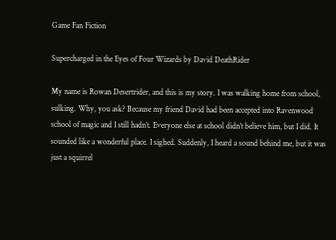Game Fan Fiction

Supercharged in the Eyes of Four Wizards by David DeathRider

My name is Rowan Desertrider, and this is my story. I was walking home from school, sulking. Why, you ask? Because my friend David had been accepted into Ravenwood school of magic and I still hadn’t. Everyone else at school didn’t believe him, but I did. It sounded like a wonderful place. I sighed. Suddenly, I heard a sound behind me, but it was just a squirrel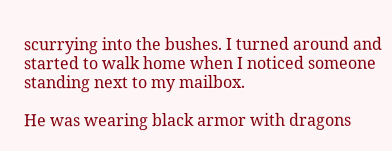scurrying into the bushes. I turned around and started to walk home when I noticed someone standing next to my mailbox.

He was wearing black armor with dragons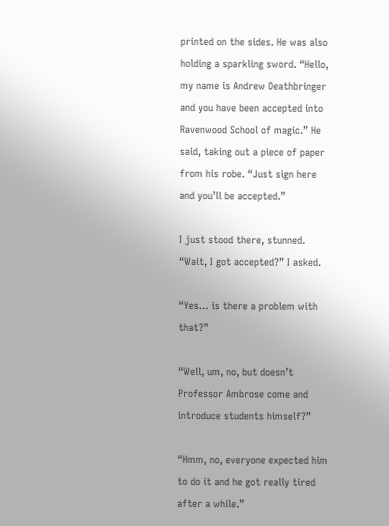printed on the sides. He was also holding a sparkling sword. “Hello, my name is Andrew Deathbringer and you have been accepted into Ravenwood School of magic.” He said, taking out a piece of paper from his robe. “Just sign here and you’ll be accepted.”

I just stood there, stunned. “Wait, I got accepted?” I asked.

“Yes… is there a problem with that?”

“Well, um, no, but doesn’t Professor Ambrose come and introduce students himself?”

“Hmm, no, everyone expected him to do it and he got really tired after a while.”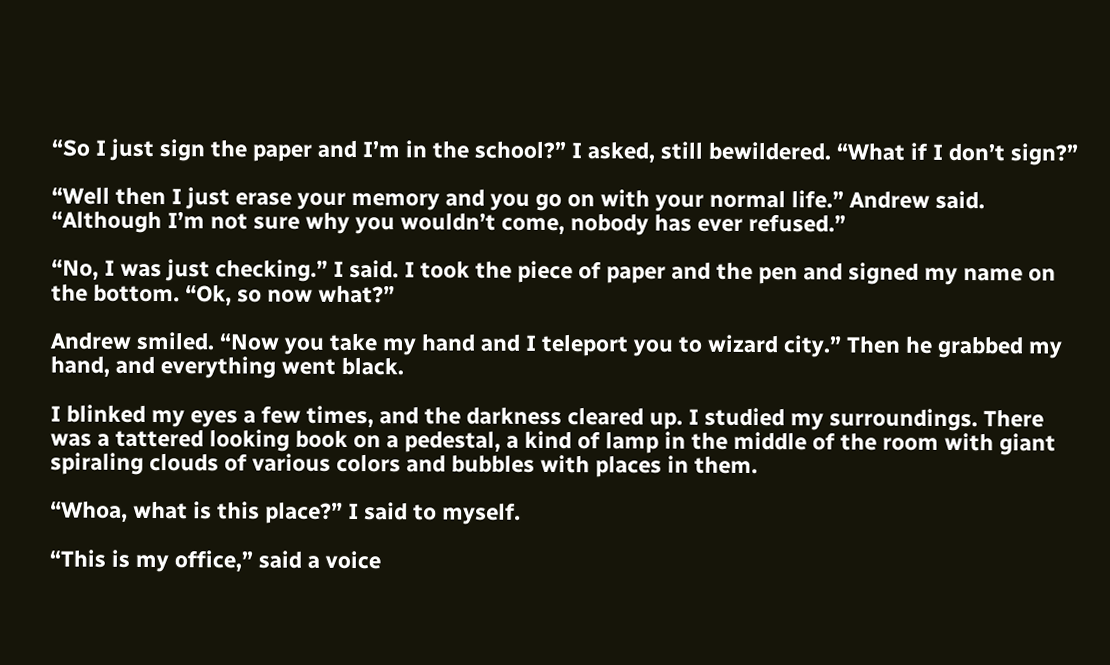“So I just sign the paper and I’m in the school?” I asked, still bewildered. “What if I don’t sign?”

“Well then I just erase your memory and you go on with your normal life.” Andrew said. “Although I’m not sure why you wouldn’t come, nobody has ever refused.”

“No, I was just checking.” I said. I took the piece of paper and the pen and signed my name on the bottom. “Ok, so now what?”

Andrew smiled. “Now you take my hand and I teleport you to wizard city.” Then he grabbed my hand, and everything went black.

I blinked my eyes a few times, and the darkness cleared up. I studied my surroundings. There was a tattered looking book on a pedestal, a kind of lamp in the middle of the room with giant spiraling clouds of various colors and bubbles with places in them.

“Whoa, what is this place?” I said to myself.

“This is my office,” said a voice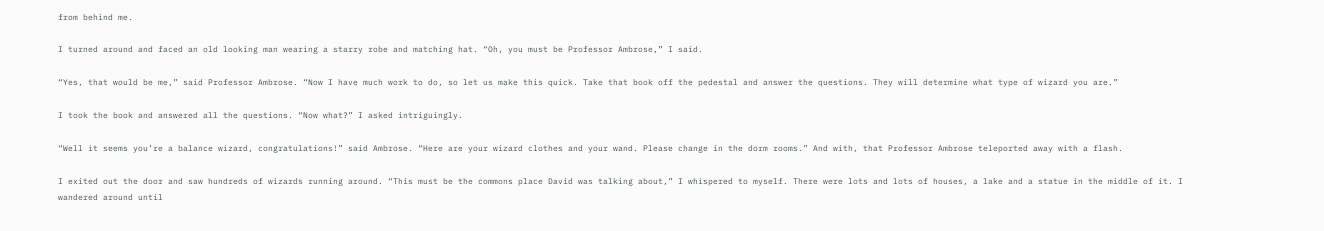from behind me.

I turned around and faced an old looking man wearing a starry robe and matching hat. “Oh, you must be Professor Ambrose,” I said.

“Yes, that would be me,” said Professor Ambrose. “Now I have much work to do, so let us make this quick. Take that book off the pedestal and answer the questions. They will determine what type of wizard you are.”

I took the book and answered all the questions. “Now what?” I asked intriguingly.

“Well it seems you’re a balance wizard, congratulations!” said Ambrose. “Here are your wizard clothes and your wand. Please change in the dorm rooms.” And with, that Professor Ambrose teleported away with a flash.

I exited out the door and saw hundreds of wizards running around. “This must be the commons place David was talking about,” I whispered to myself. There were lots and lots of houses, a lake and a statue in the middle of it. I wandered around until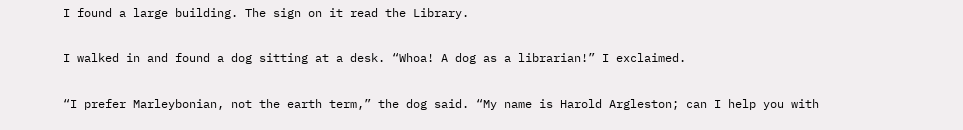I found a large building. The sign on it read the Library.

I walked in and found a dog sitting at a desk. “Whoa! A dog as a librarian!” I exclaimed.

“I prefer Marleybonian, not the earth term,” the dog said. “My name is Harold Argleston; can I help you with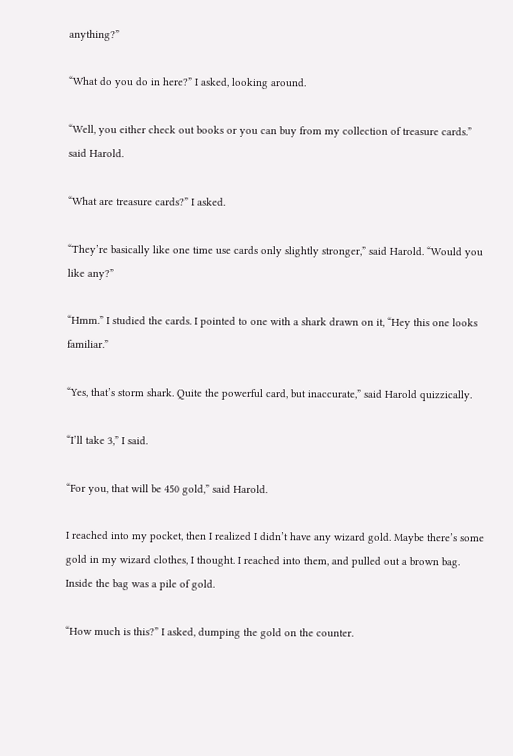anything?”

“What do you do in here?” I asked, looking around.

“Well, you either check out books or you can buy from my collection of treasure cards.” said Harold.

“What are treasure cards?” I asked.

“They’re basically like one time use cards only slightly stronger,” said Harold. “Would you like any?”

“Hmm.” I studied the cards. I pointed to one with a shark drawn on it, “Hey this one looks familiar.”

“Yes, that’s storm shark. Quite the powerful card, but inaccurate,” said Harold quizzically.

“I’ll take 3,” I said.

“For you, that will be 450 gold,” said Harold.

I reached into my pocket, then I realized I didn’t have any wizard gold. Maybe there’s some gold in my wizard clothes, I thought. I reached into them, and pulled out a brown bag. Inside the bag was a pile of gold.

“How much is this?” I asked, dumping the gold on the counter.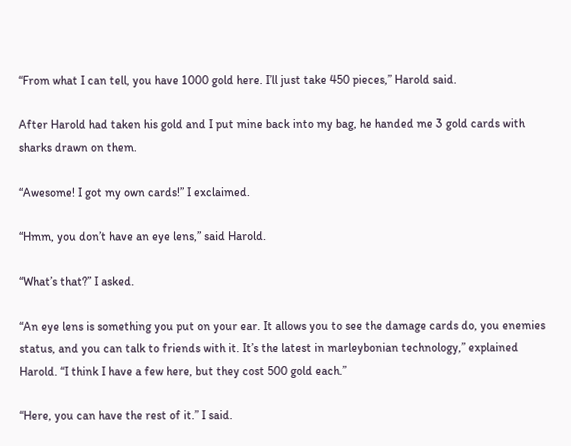“From what I can tell, you have 1000 gold here. I’ll just take 450 pieces,” Harold said.

After Harold had taken his gold and I put mine back into my bag, he handed me 3 gold cards with sharks drawn on them.

“Awesome! I got my own cards!” I exclaimed.

“Hmm, you don’t have an eye lens,” said Harold.

“What’s that?” I asked.

“An eye lens is something you put on your ear. It allows you to see the damage cards do, you enemies status, and you can talk to friends with it. It’s the latest in marleybonian technology,” explained Harold. “I think I have a few here, but they cost 500 gold each.”

“Here, you can have the rest of it.” I said.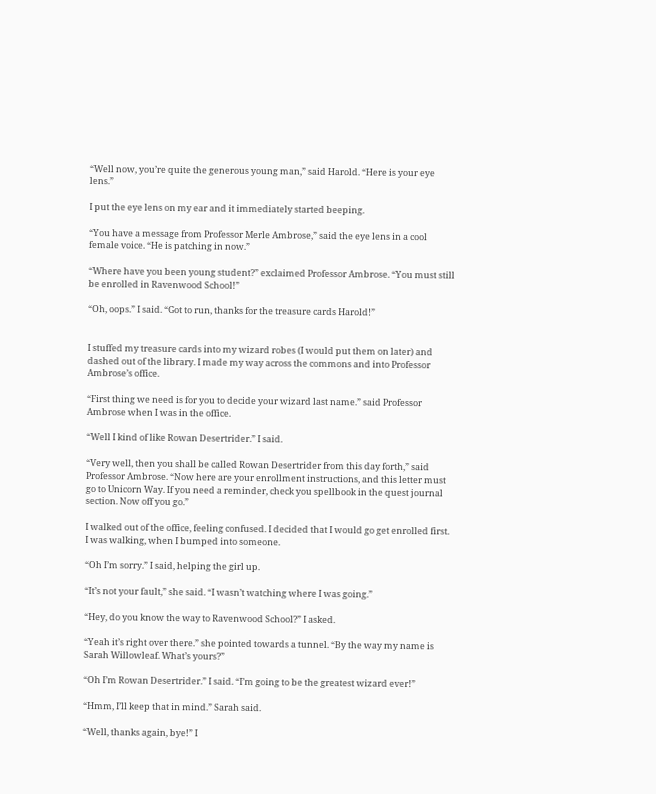“Well now, you’re quite the generous young man,” said Harold. “Here is your eye lens.”

I put the eye lens on my ear and it immediately started beeping.

“You have a message from Professor Merle Ambrose,” said the eye lens in a cool female voice. “He is patching in now.”

“Where have you been young student?” exclaimed Professor Ambrose. “You must still be enrolled in Ravenwood School!”

“Oh, oops.” I said. “Got to run, thanks for the treasure cards Harold!”


I stuffed my treasure cards into my wizard robes (I would put them on later) and dashed out of the library. I made my way across the commons and into Professor Ambrose’s office.

“First thing we need is for you to decide your wizard last name.” said Professor Ambrose when I was in the office.

“Well I kind of like Rowan Desertrider.” I said.

“Very well, then you shall be called Rowan Desertrider from this day forth,” said Professor Ambrose. “Now here are your enrollment instructions, and this letter must go to Unicorn Way. If you need a reminder, check you spellbook in the quest journal section. Now off you go.”

I walked out of the office, feeling confused. I decided that I would go get enrolled first. I was walking, when I bumped into someone.

“Oh I’m sorry.” I said, helping the girl up.

“It’s not your fault,” she said. “I wasn’t watching where I was going.”

“Hey, do you know the way to Ravenwood School?” I asked.

“Yeah it’s right over there.” she pointed towards a tunnel. “By the way my name is Sarah Willowleaf. What’s yours?”

“Oh I’m Rowan Desertrider.” I said. “I’m going to be the greatest wizard ever!”

“Hmm, I’ll keep that in mind.” Sarah said.

“Well, thanks again, bye!” I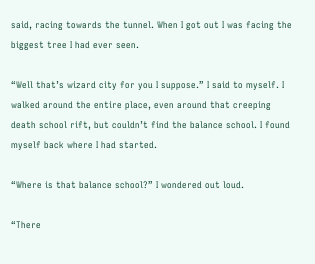said, racing towards the tunnel. When I got out I was facing the biggest tree I had ever seen.

“Well that’s wizard city for you I suppose.” I said to myself. I walked around the entire place, even around that creeping death school rift, but couldn’t find the balance school. I found myself back where I had started.

“Where is that balance school?” I wondered out loud.

“There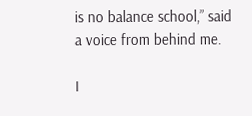is no balance school,” said a voice from behind me.

I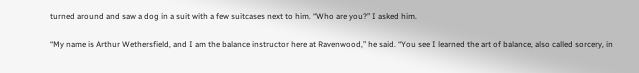turned around and saw a dog in a suit with a few suitcases next to him. “Who are you?” I asked him.

“My name is Arthur Wethersfield, and I am the balance instructor here at Ravenwood,” he said. “You see I learned the art of balance, also called sorcery, in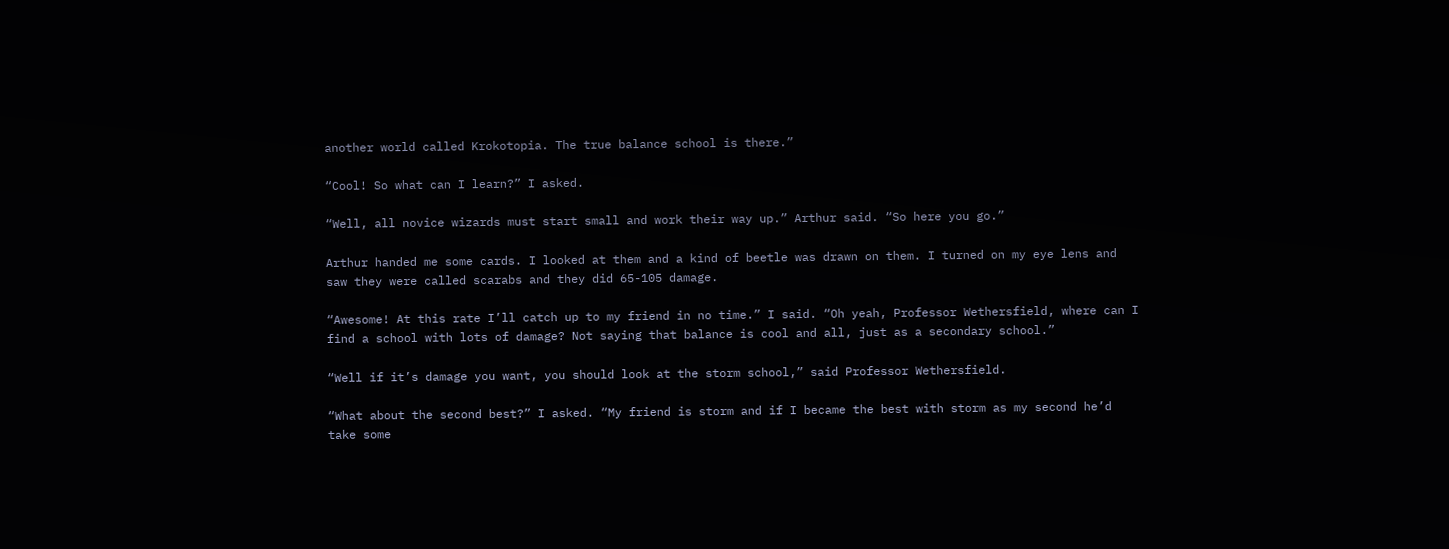another world called Krokotopia. The true balance school is there.”

“Cool! So what can I learn?” I asked.

“Well, all novice wizards must start small and work their way up.” Arthur said. “So here you go.”

Arthur handed me some cards. I looked at them and a kind of beetle was drawn on them. I turned on my eye lens and saw they were called scarabs and they did 65-105 damage.

“Awesome! At this rate I’ll catch up to my friend in no time.” I said. “Oh yeah, Professor Wethersfield, where can I find a school with lots of damage? Not saying that balance is cool and all, just as a secondary school.”

“Well if it’s damage you want, you should look at the storm school,” said Professor Wethersfield.

“What about the second best?” I asked. “My friend is storm and if I became the best with storm as my second he’d take some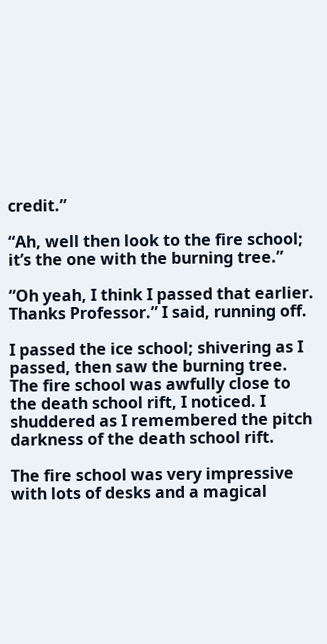credit.”

“Ah, well then look to the fire school; it’s the one with the burning tree.”

“Oh yeah, I think I passed that earlier. Thanks Professor.” I said, running off.

I passed the ice school; shivering as I passed, then saw the burning tree. The fire school was awfully close to the death school rift, I noticed. I shuddered as I remembered the pitch darkness of the death school rift.

The fire school was very impressive with lots of desks and a magical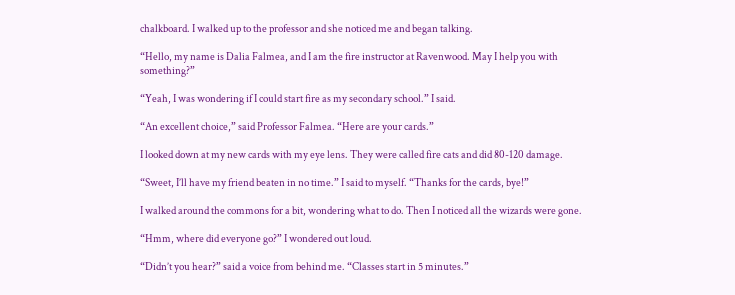chalkboard. I walked up to the professor and she noticed me and began talking.

“Hello, my name is Dalia Falmea, and I am the fire instructor at Ravenwood. May I help you with something?”

“Yeah, I was wondering if I could start fire as my secondary school.” I said.

“An excellent choice,” said Professor Falmea. “Here are your cards.”

I looked down at my new cards with my eye lens. They were called fire cats and did 80-120 damage.

“Sweet, I’ll have my friend beaten in no time.” I said to myself. “Thanks for the cards, bye!”

I walked around the commons for a bit, wondering what to do. Then I noticed all the wizards were gone.

“Hmm, where did everyone go?” I wondered out loud.

“Didn’t you hear?” said a voice from behind me. “Classes start in 5 minutes.”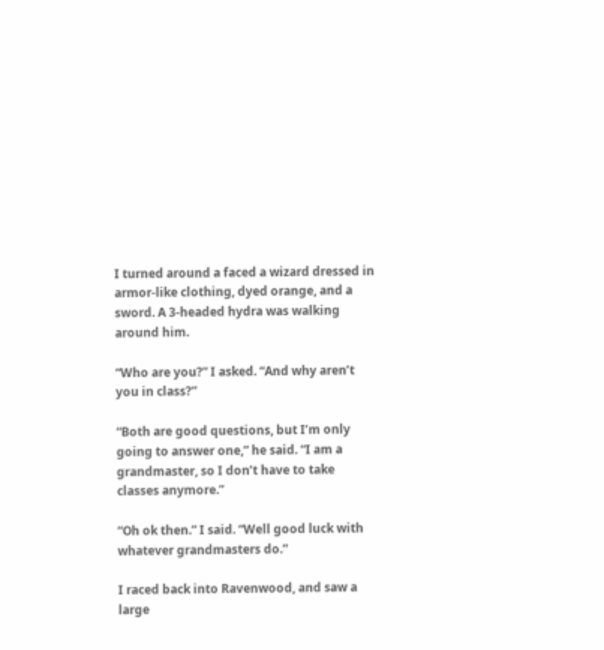I turned around a faced a wizard dressed in armor-like clothing, dyed orange, and a sword. A 3-headed hydra was walking around him.

“Who are you?” I asked. “And why aren’t you in class?”

“Both are good questions, but I’m only going to answer one,” he said. “I am a grandmaster, so I don’t have to take classes anymore.”

“Oh ok then.” I said. “Well good luck with whatever grandmasters do.”

I raced back into Ravenwood, and saw a large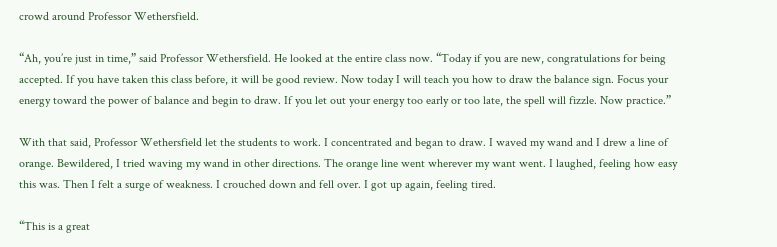crowd around Professor Wethersfield.

“Ah, you’re just in time,” said Professor Wethersfield. He looked at the entire class now. “Today if you are new, congratulations for being accepted. If you have taken this class before, it will be good review. Now today I will teach you how to draw the balance sign. Focus your energy toward the power of balance and begin to draw. If you let out your energy too early or too late, the spell will fizzle. Now practice.”

With that said, Professor Wethersfield let the students to work. I concentrated and began to draw. I waved my wand and I drew a line of orange. Bewildered, I tried waving my wand in other directions. The orange line went wherever my want went. I laughed, feeling how easy this was. Then I felt a surge of weakness. I crouched down and fell over. I got up again, feeling tired.

“This is a great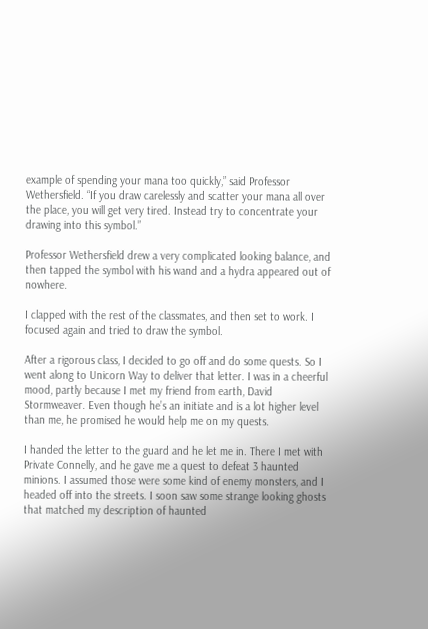example of spending your mana too quickly,” said Professor Wethersfield. “If you draw carelessly and scatter your mana all over the place, you will get very tired. Instead try to concentrate your drawing into this symbol.”

Professor Wethersfield drew a very complicated looking balance, and then tapped the symbol with his wand and a hydra appeared out of nowhere.

I clapped with the rest of the classmates, and then set to work. I focused again and tried to draw the symbol.

After a rigorous class, I decided to go off and do some quests. So I went along to Unicorn Way to deliver that letter. I was in a cheerful mood, partly because I met my friend from earth, David Stormweaver. Even though he’s an initiate and is a lot higher level than me, he promised he would help me on my quests.

I handed the letter to the guard and he let me in. There I met with Private Connelly, and he gave me a quest to defeat 3 haunted minions. I assumed those were some kind of enemy monsters, and I headed off into the streets. I soon saw some strange looking ghosts that matched my description of haunted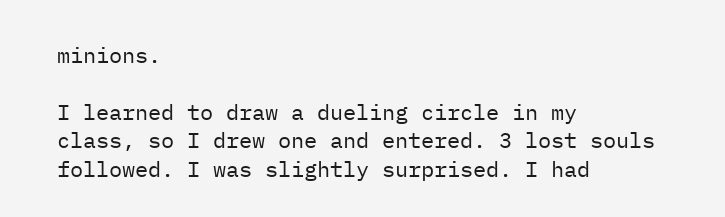minions.

I learned to draw a dueling circle in my class, so I drew one and entered. 3 lost souls followed. I was slightly surprised. I had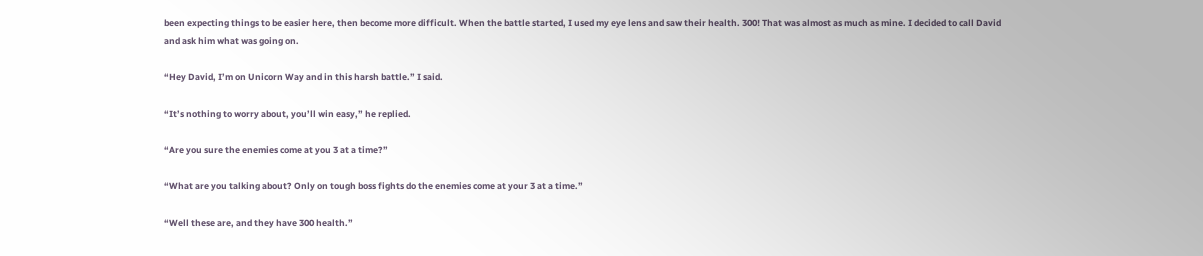been expecting things to be easier here, then become more difficult. When the battle started, I used my eye lens and saw their health. 300! That was almost as much as mine. I decided to call David and ask him what was going on.

“Hey David, I’m on Unicorn Way and in this harsh battle.” I said.

“It’s nothing to worry about, you’ll win easy,” he replied.

“Are you sure the enemies come at you 3 at a time?”

“What are you talking about? Only on tough boss fights do the enemies come at your 3 at a time.”

“Well these are, and they have 300 health.”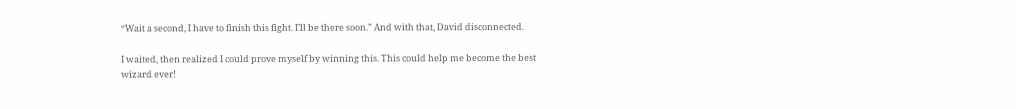“Wait a second, I have to finish this fight. I’ll be there soon.” And with that, David disconnected.

I waited, then realized I could prove myself by winning this. This could help me become the best wizard ever!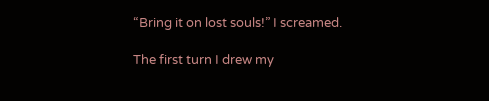“Bring it on lost souls!” I screamed.

The first turn I drew my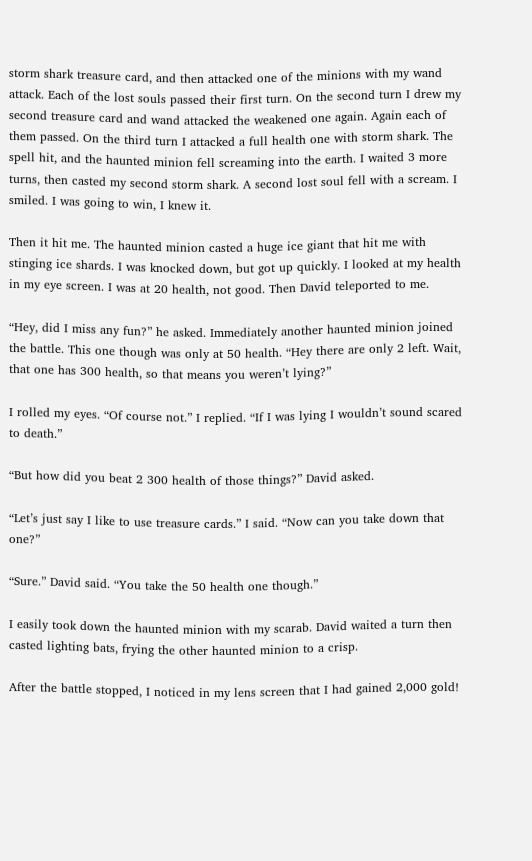storm shark treasure card, and then attacked one of the minions with my wand attack. Each of the lost souls passed their first turn. On the second turn I drew my second treasure card and wand attacked the weakened one again. Again each of them passed. On the third turn I attacked a full health one with storm shark. The spell hit, and the haunted minion fell screaming into the earth. I waited 3 more turns, then casted my second storm shark. A second lost soul fell with a scream. I smiled. I was going to win, I knew it.

Then it hit me. The haunted minion casted a huge ice giant that hit me with stinging ice shards. I was knocked down, but got up quickly. I looked at my health in my eye screen. I was at 20 health, not good. Then David teleported to me.

“Hey, did I miss any fun?” he asked. Immediately another haunted minion joined the battle. This one though was only at 50 health. “Hey there are only 2 left. Wait, that one has 300 health, so that means you weren’t lying?”

I rolled my eyes. “Of course not.” I replied. “If I was lying I wouldn’t sound scared to death.”

“But how did you beat 2 300 health of those things?” David asked.

“Let’s just say I like to use treasure cards.” I said. “Now can you take down that one?”

“Sure.” David said. “You take the 50 health one though.”

I easily took down the haunted minion with my scarab. David waited a turn then casted lighting bats, frying the other haunted minion to a crisp.

After the battle stopped, I noticed in my lens screen that I had gained 2,000 gold!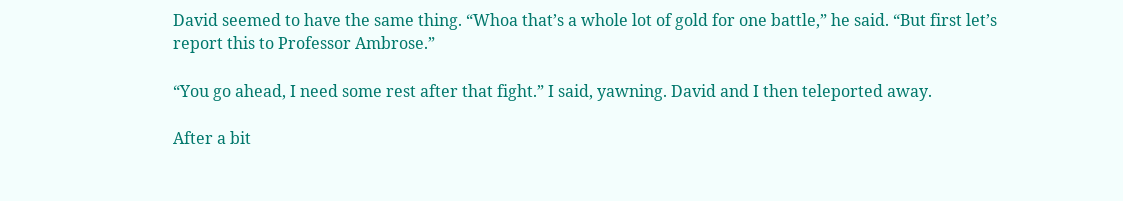David seemed to have the same thing. “Whoa that’s a whole lot of gold for one battle,” he said. “But first let’s report this to Professor Ambrose.”

“You go ahead, I need some rest after that fight.” I said, yawning. David and I then teleported away.

After a bit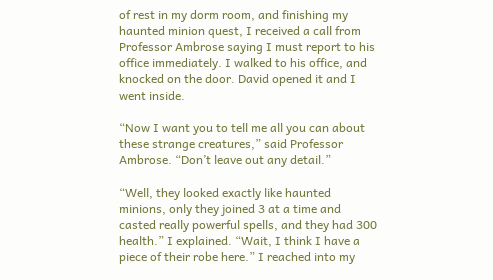of rest in my dorm room, and finishing my haunted minion quest, I received a call from Professor Ambrose saying I must report to his office immediately. I walked to his office, and knocked on the door. David opened it and I went inside.

“Now I want you to tell me all you can about these strange creatures,” said Professor Ambrose. “Don’t leave out any detail.”

“Well, they looked exactly like haunted minions, only they joined 3 at a time and casted really powerful spells, and they had 300 health.” I explained. “Wait, I think I have a piece of their robe here.” I reached into my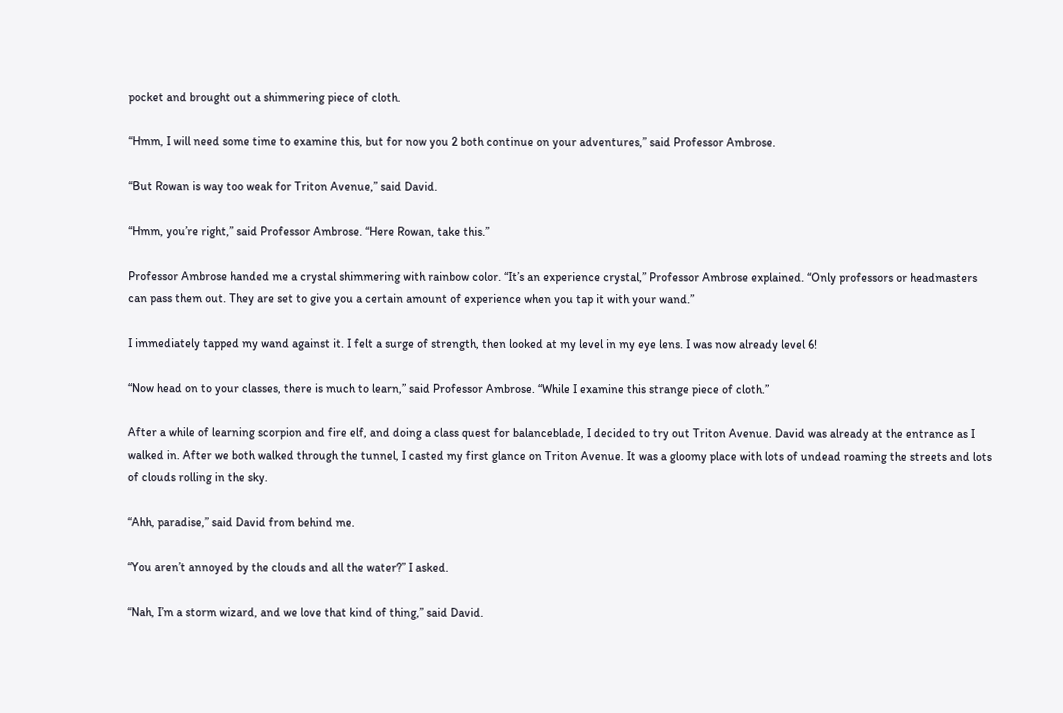pocket and brought out a shimmering piece of cloth.

“Hmm, I will need some time to examine this, but for now you 2 both continue on your adventures,” said Professor Ambrose.

“But Rowan is way too weak for Triton Avenue,” said David.

“Hmm, you’re right,” said Professor Ambrose. “Here Rowan, take this.”

Professor Ambrose handed me a crystal shimmering with rainbow color. “It’s an experience crystal,” Professor Ambrose explained. “Only professors or headmasters can pass them out. They are set to give you a certain amount of experience when you tap it with your wand.”

I immediately tapped my wand against it. I felt a surge of strength, then looked at my level in my eye lens. I was now already level 6!

“Now head on to your classes, there is much to learn,” said Professor Ambrose. “While I examine this strange piece of cloth.”

After a while of learning scorpion and fire elf, and doing a class quest for balanceblade, I decided to try out Triton Avenue. David was already at the entrance as I walked in. After we both walked through the tunnel, I casted my first glance on Triton Avenue. It was a gloomy place with lots of undead roaming the streets and lots of clouds rolling in the sky.

“Ahh, paradise,” said David from behind me.

“You aren’t annoyed by the clouds and all the water?” I asked.

“Nah, I’m a storm wizard, and we love that kind of thing,” said David.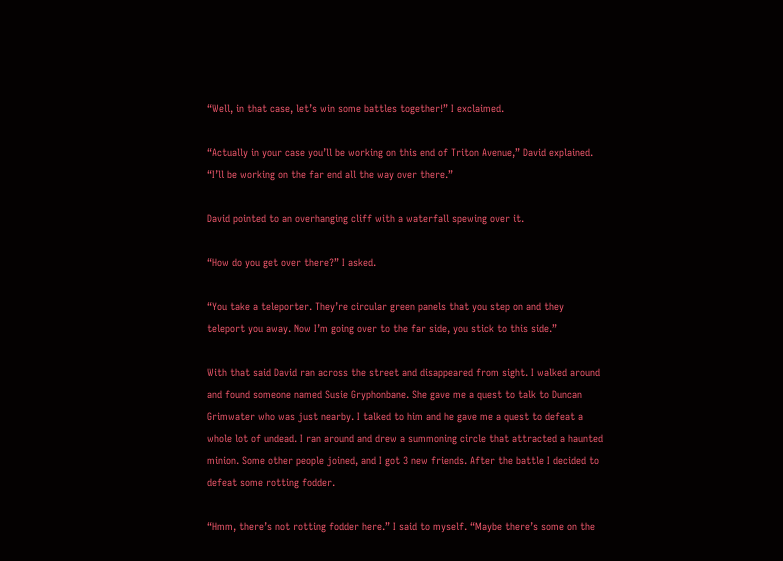“Well, in that case, let’s win some battles together!” I exclaimed.

“Actually in your case you’ll be working on this end of Triton Avenue,” David explained. “I’ll be working on the far end all the way over there.”

David pointed to an overhanging cliff with a waterfall spewing over it.

“How do you get over there?” I asked.

“You take a teleporter. They’re circular green panels that you step on and they teleport you away. Now I’m going over to the far side, you stick to this side.”

With that said David ran across the street and disappeared from sight. I walked around and found someone named Susie Gryphonbane. She gave me a quest to talk to Duncan Grimwater who was just nearby. I talked to him and he gave me a quest to defeat a whole lot of undead. I ran around and drew a summoning circle that attracted a haunted minion. Some other people joined, and I got 3 new friends. After the battle I decided to defeat some rotting fodder.

“Hmm, there’s not rotting fodder here.” I said to myself. “Maybe there’s some on the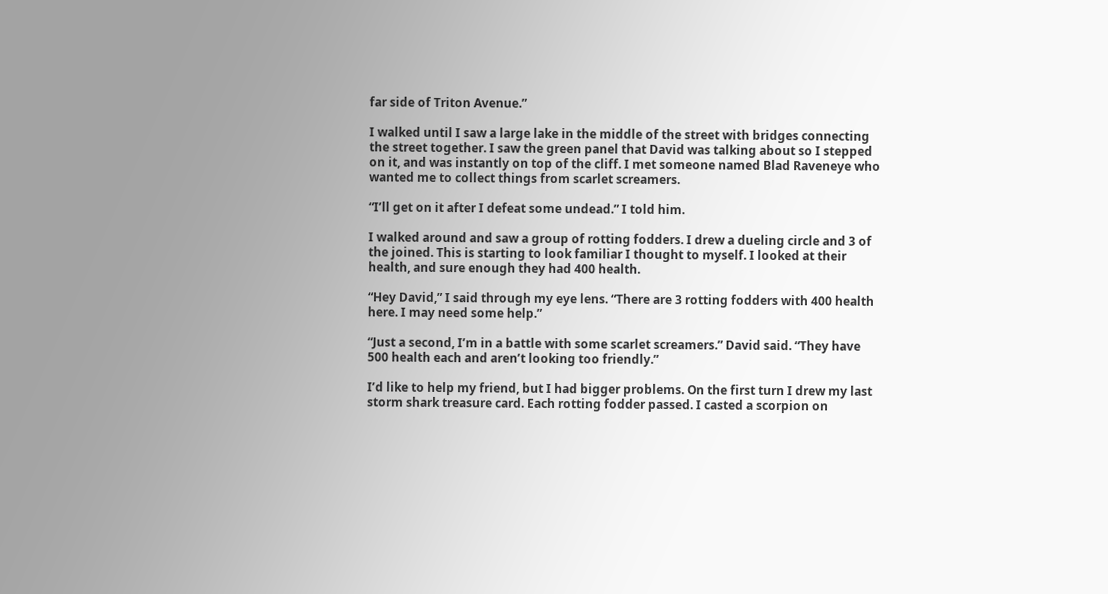far side of Triton Avenue.”

I walked until I saw a large lake in the middle of the street with bridges connecting the street together. I saw the green panel that David was talking about so I stepped on it, and was instantly on top of the cliff. I met someone named Blad Raveneye who wanted me to collect things from scarlet screamers.

“I’ll get on it after I defeat some undead.” I told him.

I walked around and saw a group of rotting fodders. I drew a dueling circle and 3 of the joined. This is starting to look familiar I thought to myself. I looked at their health, and sure enough they had 400 health.

“Hey David,” I said through my eye lens. “There are 3 rotting fodders with 400 health here. I may need some help.”

“Just a second, I’m in a battle with some scarlet screamers.” David said. “They have 500 health each and aren’t looking too friendly.”

I’d like to help my friend, but I had bigger problems. On the first turn I drew my last storm shark treasure card. Each rotting fodder passed. I casted a scorpion on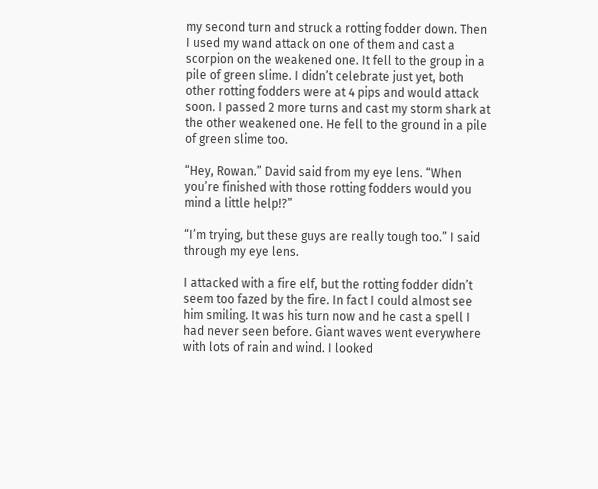my second turn and struck a rotting fodder down. Then I used my wand attack on one of them and cast a scorpion on the weakened one. It fell to the group in a pile of green slime. I didn’t celebrate just yet, both other rotting fodders were at 4 pips and would attack soon. I passed 2 more turns and cast my storm shark at the other weakened one. He fell to the ground in a pile of green slime too.

“Hey, Rowan.” David said from my eye lens. “When you’re finished with those rotting fodders would you mind a little help!?”

“I’m trying, but these guys are really tough too.” I said through my eye lens.

I attacked with a fire elf, but the rotting fodder didn’t seem too fazed by the fire. In fact I could almost see him smiling. It was his turn now and he cast a spell I had never seen before. Giant waves went everywhere with lots of rain and wind. I looked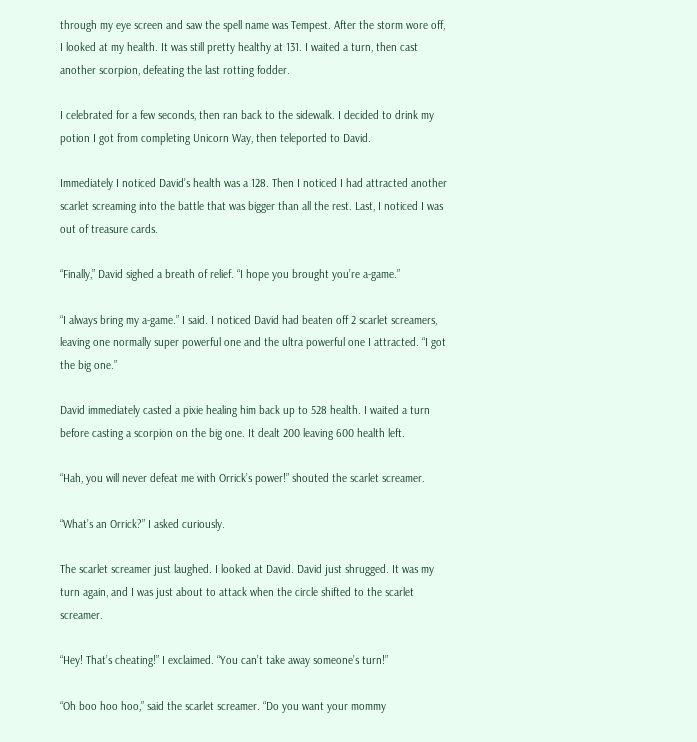through my eye screen and saw the spell name was Tempest. After the storm wore off, I looked at my health. It was still pretty healthy at 131. I waited a turn, then cast another scorpion, defeating the last rotting fodder.

I celebrated for a few seconds, then ran back to the sidewalk. I decided to drink my potion I got from completing Unicorn Way, then teleported to David.

Immediately I noticed David’s health was a 128. Then I noticed I had attracted another scarlet screaming into the battle that was bigger than all the rest. Last, I noticed I was out of treasure cards.

“Finally,” David sighed a breath of relief. “I hope you brought you’re a-game.”

“I always bring my a-game.” I said. I noticed David had beaten off 2 scarlet screamers, leaving one normally super powerful one and the ultra powerful one I attracted. “I got the big one.”

David immediately casted a pixie healing him back up to 528 health. I waited a turn before casting a scorpion on the big one. It dealt 200 leaving 600 health left.

“Hah, you will never defeat me with Orrick’s power!” shouted the scarlet screamer.

“What’s an Orrick?” I asked curiously.

The scarlet screamer just laughed. I looked at David. David just shrugged. It was my turn again, and I was just about to attack when the circle shifted to the scarlet screamer.

“Hey! That’s cheating!” I exclaimed. “You can’t take away someone’s turn!”

“Oh boo hoo hoo,” said the scarlet screamer. “Do you want your mommy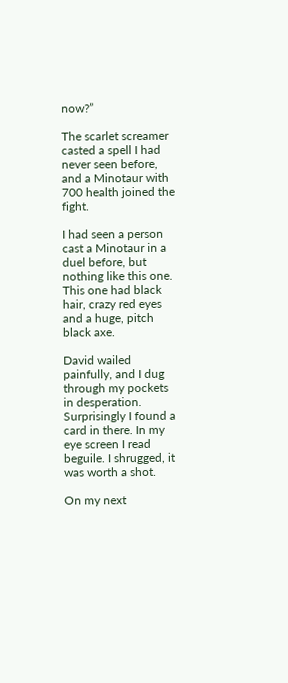now?”

The scarlet screamer casted a spell I had never seen before, and a Minotaur with 700 health joined the fight.

I had seen a person cast a Minotaur in a duel before, but nothing like this one. This one had black hair, crazy red eyes and a huge, pitch black axe.

David wailed painfully, and I dug through my pockets in desperation. Surprisingly I found a card in there. In my eye screen I read beguile. I shrugged, it was worth a shot.

On my next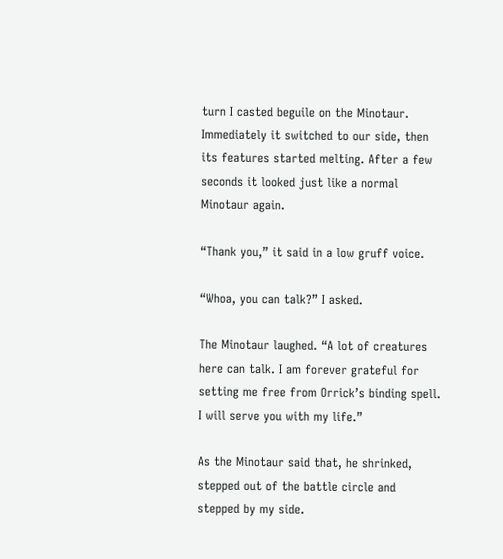turn I casted beguile on the Minotaur. Immediately it switched to our side, then its features started melting. After a few seconds it looked just like a normal Minotaur again.

“Thank you,” it said in a low gruff voice.

“Whoa, you can talk?” I asked.

The Minotaur laughed. “A lot of creatures here can talk. I am forever grateful for setting me free from Orrick’s binding spell. I will serve you with my life.”

As the Minotaur said that, he shrinked, stepped out of the battle circle and stepped by my side.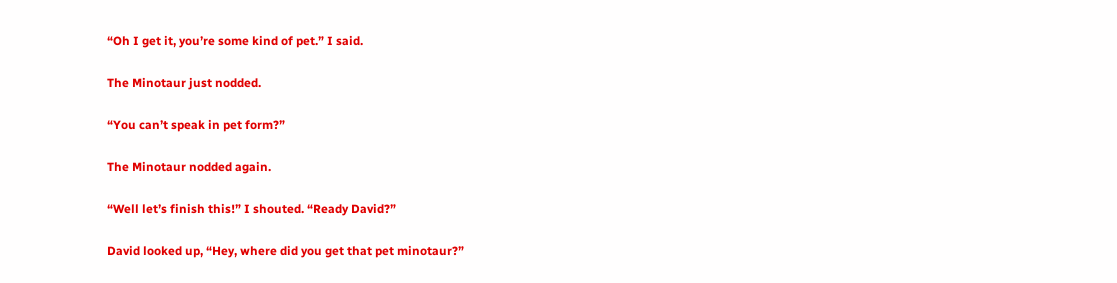“Oh I get it, you’re some kind of pet.” I said.

The Minotaur just nodded.

“You can’t speak in pet form?”

The Minotaur nodded again.

“Well let’s finish this!” I shouted. “Ready David?”

David looked up, “Hey, where did you get that pet minotaur?”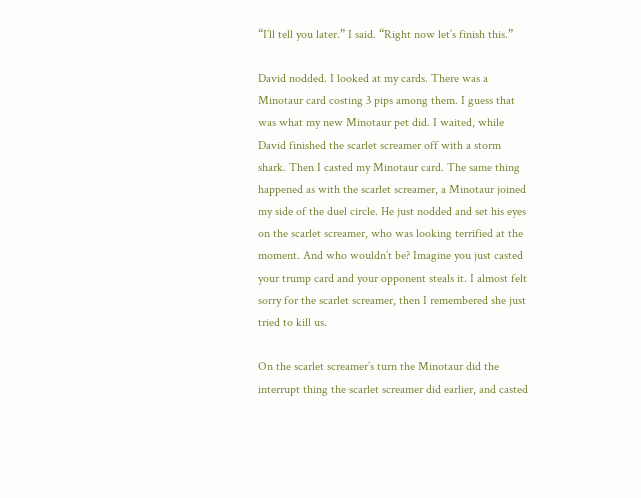“I’ll tell you later.” I said. “Right now let’s finish this.”

David nodded. I looked at my cards. There was a Minotaur card costing 3 pips among them. I guess that was what my new Minotaur pet did. I waited, while David finished the scarlet screamer off with a storm shark. Then I casted my Minotaur card. The same thing happened as with the scarlet screamer, a Minotaur joined my side of the duel circle. He just nodded and set his eyes on the scarlet screamer, who was looking terrified at the moment. And who wouldn’t be? Imagine you just casted your trump card and your opponent steals it. I almost felt sorry for the scarlet screamer, then I remembered she just tried to kill us.

On the scarlet screamer’s turn the Minotaur did the interrupt thing the scarlet screamer did earlier, and casted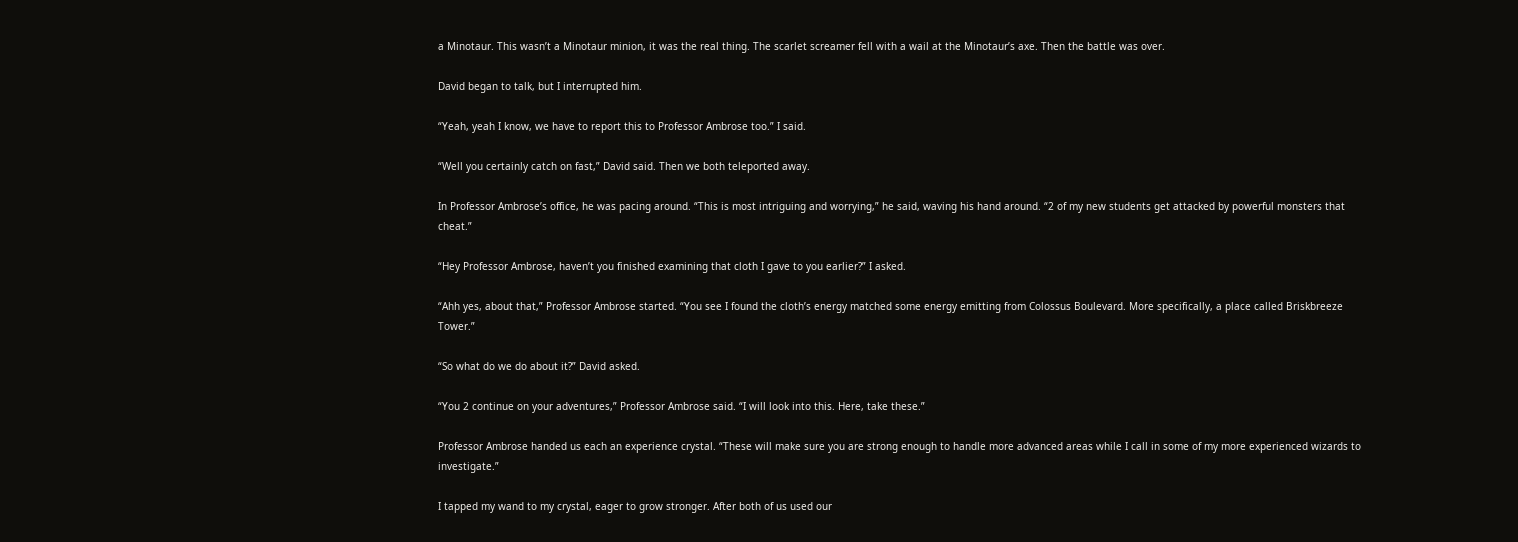a Minotaur. This wasn’t a Minotaur minion, it was the real thing. The scarlet screamer fell with a wail at the Minotaur’s axe. Then the battle was over.

David began to talk, but I interrupted him.

“Yeah, yeah I know, we have to report this to Professor Ambrose too.” I said.

“Well you certainly catch on fast,” David said. Then we both teleported away.

In Professor Ambrose’s office, he was pacing around. “This is most intriguing and worrying,” he said, waving his hand around. “2 of my new students get attacked by powerful monsters that cheat.”

“Hey Professor Ambrose, haven’t you finished examining that cloth I gave to you earlier?” I asked.

“Ahh yes, about that,” Professor Ambrose started. “You see I found the cloth’s energy matched some energy emitting from Colossus Boulevard. More specifically, a place called Briskbreeze Tower.”

“So what do we do about it?” David asked.

“You 2 continue on your adventures,” Professor Ambrose said. “I will look into this. Here, take these.”

Professor Ambrose handed us each an experience crystal. “These will make sure you are strong enough to handle more advanced areas while I call in some of my more experienced wizards to investigate.”

I tapped my wand to my crystal, eager to grow stronger. After both of us used our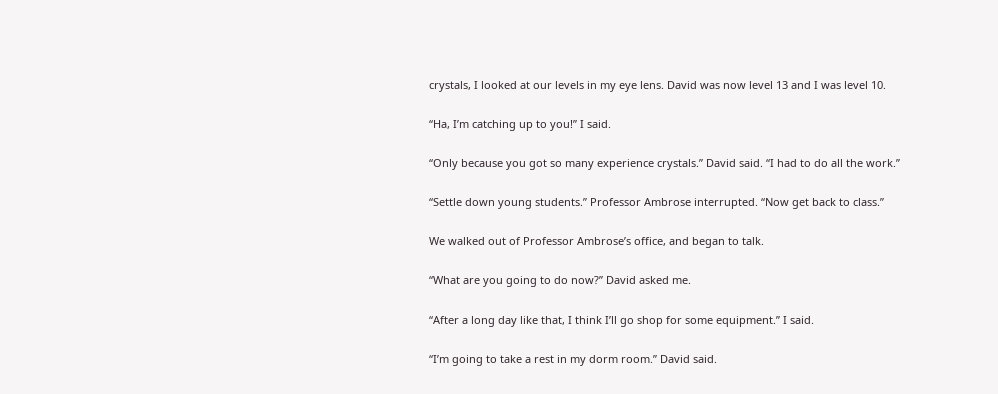crystals, I looked at our levels in my eye lens. David was now level 13 and I was level 10.

“Ha, I’m catching up to you!” I said.

“Only because you got so many experience crystals.” David said. “I had to do all the work.”

“Settle down young students.” Professor Ambrose interrupted. “Now get back to class.”

We walked out of Professor Ambrose’s office, and began to talk.

“What are you going to do now?” David asked me.

“After a long day like that, I think I’ll go shop for some equipment.” I said.

“I’m going to take a rest in my dorm room.” David said.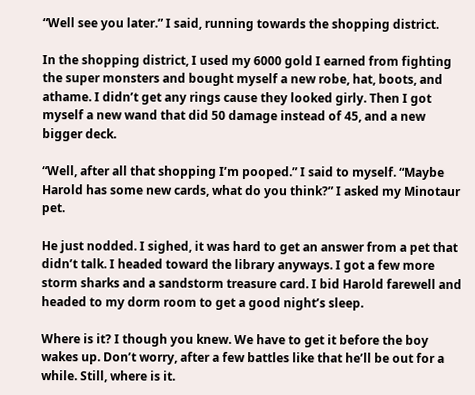“Well see you later.” I said, running towards the shopping district.

In the shopping district, I used my 6000 gold I earned from fighting the super monsters and bought myself a new robe, hat, boots, and athame. I didn’t get any rings cause they looked girly. Then I got myself a new wand that did 50 damage instead of 45, and a new bigger deck.

“Well, after all that shopping I’m pooped.” I said to myself. “Maybe Harold has some new cards, what do you think?” I asked my Minotaur pet.

He just nodded. I sighed, it was hard to get an answer from a pet that didn’t talk. I headed toward the library anyways. I got a few more storm sharks and a sandstorm treasure card. I bid Harold farewell and headed to my dorm room to get a good night’s sleep.

Where is it? I though you knew. We have to get it before the boy wakes up. Don’t worry, after a few battles like that he’ll be out for a while. Still, where is it.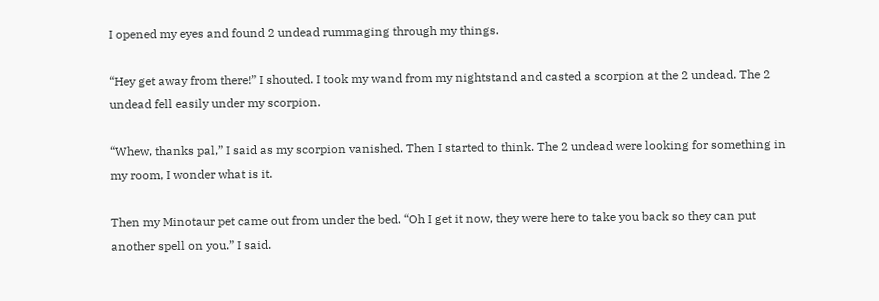I opened my eyes and found 2 undead rummaging through my things.

“Hey get away from there!” I shouted. I took my wand from my nightstand and casted a scorpion at the 2 undead. The 2 undead fell easily under my scorpion.

“Whew, thanks pal,” I said as my scorpion vanished. Then I started to think. The 2 undead were looking for something in my room, I wonder what is it.

Then my Minotaur pet came out from under the bed. “Oh I get it now, they were here to take you back so they can put another spell on you.” I said.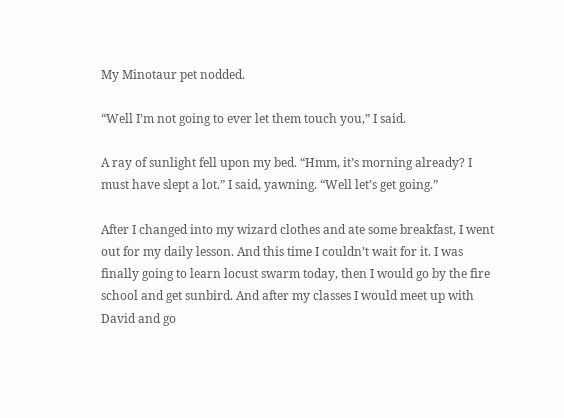My Minotaur pet nodded.

“Well I’m not going to ever let them touch you,” I said.

A ray of sunlight fell upon my bed. “Hmm, it’s morning already? I must have slept a lot.” I said, yawning. “Well let’s get going.”

After I changed into my wizard clothes and ate some breakfast, I went out for my daily lesson. And this time I couldn’t wait for it. I was finally going to learn locust swarm today, then I would go by the fire school and get sunbird. And after my classes I would meet up with David and go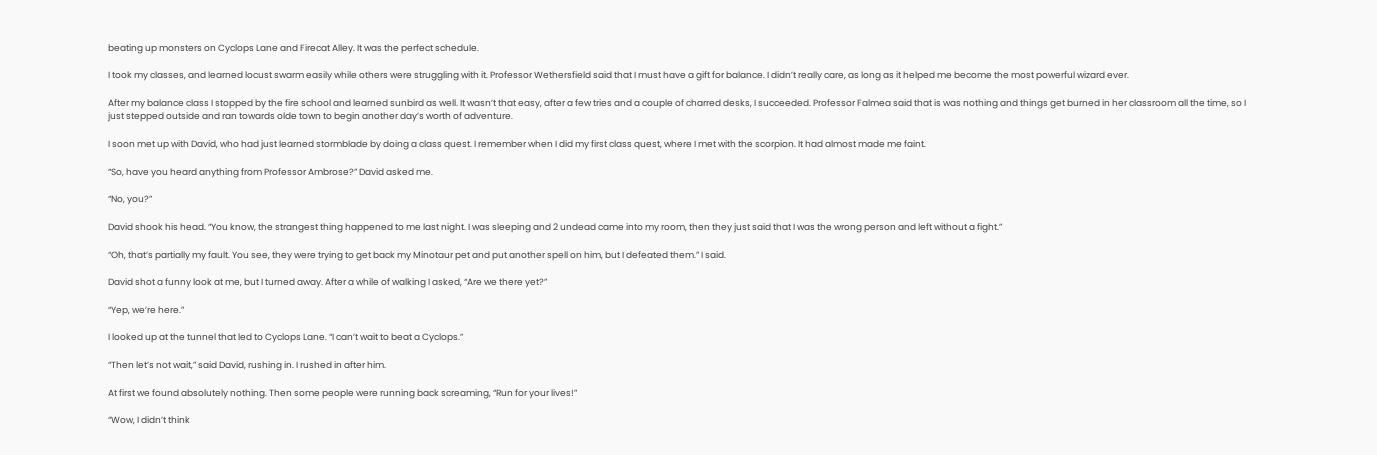beating up monsters on Cyclops Lane and Firecat Alley. It was the perfect schedule.

I took my classes, and learned locust swarm easily while others were struggling with it. Professor Wethersfield said that I must have a gift for balance. I didn’t really care, as long as it helped me become the most powerful wizard ever.

After my balance class I stopped by the fire school and learned sunbird as well. It wasn’t that easy, after a few tries and a couple of charred desks, I succeeded. Professor Falmea said that is was nothing and things get burned in her classroom all the time, so I just stepped outside and ran towards olde town to begin another day’s worth of adventure.

I soon met up with David, who had just learned stormblade by doing a class quest. I remember when I did my first class quest, where I met with the scorpion. It had almost made me faint.

“So, have you heard anything from Professor Ambrose?” David asked me.

“No, you?”

David shook his head. “You know, the strangest thing happened to me last night. I was sleeping and 2 undead came into my room, then they just said that I was the wrong person and left without a fight.”

“Oh, that’s partially my fault. You see, they were trying to get back my Minotaur pet and put another spell on him, but I defeated them.” I said.

David shot a funny look at me, but I turned away. After a while of walking I asked, “Are we there yet?”

“Yep, we’re here.”

I looked up at the tunnel that led to Cyclops Lane. “I can’t wait to beat a Cyclops.”

“Then let’s not wait,” said David, rushing in. I rushed in after him.

At first we found absolutely nothing. Then some people were running back screaming, “Run for your lives!”

“Wow, I didn’t think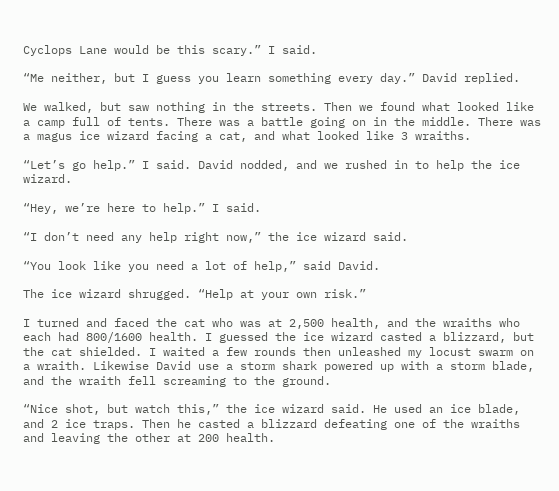Cyclops Lane would be this scary.” I said.

“Me neither, but I guess you learn something every day.” David replied.

We walked, but saw nothing in the streets. Then we found what looked like a camp full of tents. There was a battle going on in the middle. There was a magus ice wizard facing a cat, and what looked like 3 wraiths.

“Let’s go help.” I said. David nodded, and we rushed in to help the ice wizard.

“Hey, we’re here to help.” I said.

“I don’t need any help right now,” the ice wizard said.

“You look like you need a lot of help,” said David.

The ice wizard shrugged. “Help at your own risk.”

I turned and faced the cat who was at 2,500 health, and the wraiths who each had 800/1600 health. I guessed the ice wizard casted a blizzard, but the cat shielded. I waited a few rounds then unleashed my locust swarm on a wraith. Likewise David use a storm shark powered up with a storm blade, and the wraith fell screaming to the ground.

“Nice shot, but watch this,” the ice wizard said. He used an ice blade, and 2 ice traps. Then he casted a blizzard defeating one of the wraiths and leaving the other at 200 health.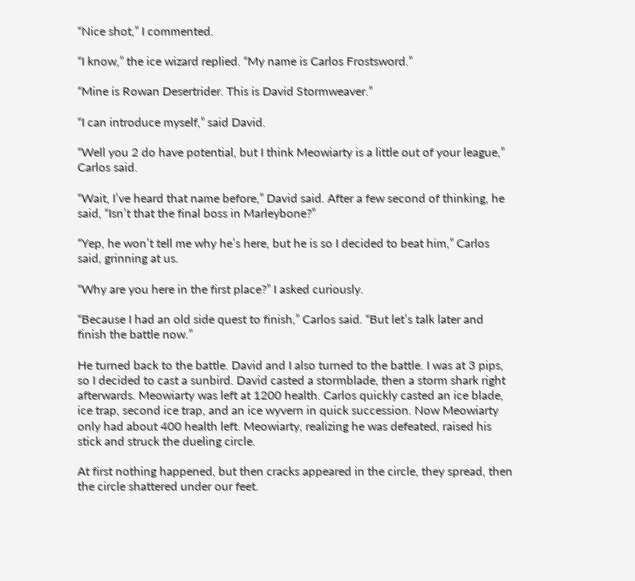“Nice shot,” I commented.

“I know,” the ice wizard replied. “My name is Carlos Frostsword.”

“Mine is Rowan Desertrider. This is David Stormweaver.”

“I can introduce myself,” said David.

“Well you 2 do have potential, but I think Meowiarty is a little out of your league,” Carlos said.

“Wait, I’ve heard that name before,” David said. After a few second of thinking, he said, “Isn’t that the final boss in Marleybone?”

“Yep, he won’t tell me why he’s here, but he is so I decided to beat him,” Carlos said, grinning at us.

“Why are you here in the first place?” I asked curiously.

“Because I had an old side quest to finish,” Carlos said. “But let’s talk later and finish the battle now.”

He turned back to the battle. David and I also turned to the battle. I was at 3 pips, so I decided to cast a sunbird. David casted a stormblade, then a storm shark right afterwards. Meowiarty was left at 1200 health. Carlos quickly casted an ice blade, ice trap, second ice trap, and an ice wyvern in quick succession. Now Meowiarty only had about 400 health left. Meowiarty, realizing he was defeated, raised his stick and struck the dueling circle.

At first nothing happened, but then cracks appeared in the circle, they spread, then the circle shattered under our feet.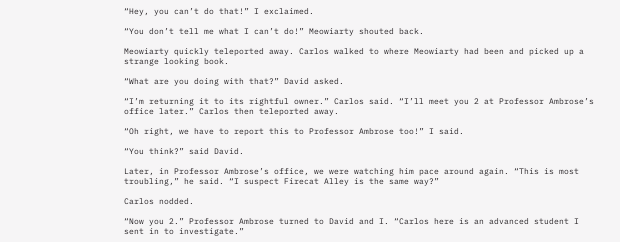“Hey, you can’t do that!” I exclaimed.

“You don’t tell me what I can’t do!” Meowiarty shouted back.

Meowiarty quickly teleported away. Carlos walked to where Meowiarty had been and picked up a strange looking book.

“What are you doing with that?” David asked.

“I’m returning it to its rightful owner.” Carlos said. “I’ll meet you 2 at Professor Ambrose’s office later.” Carlos then teleported away.

“Oh right, we have to report this to Professor Ambrose too!” I said.

“You think?” said David.

Later, in Professor Ambrose’s office, we were watching him pace around again. “This is most troubling,” he said. “I suspect Firecat Alley is the same way?”

Carlos nodded.

“Now you 2.” Professor Ambrose turned to David and I. “Carlos here is an advanced student I sent in to investigate.”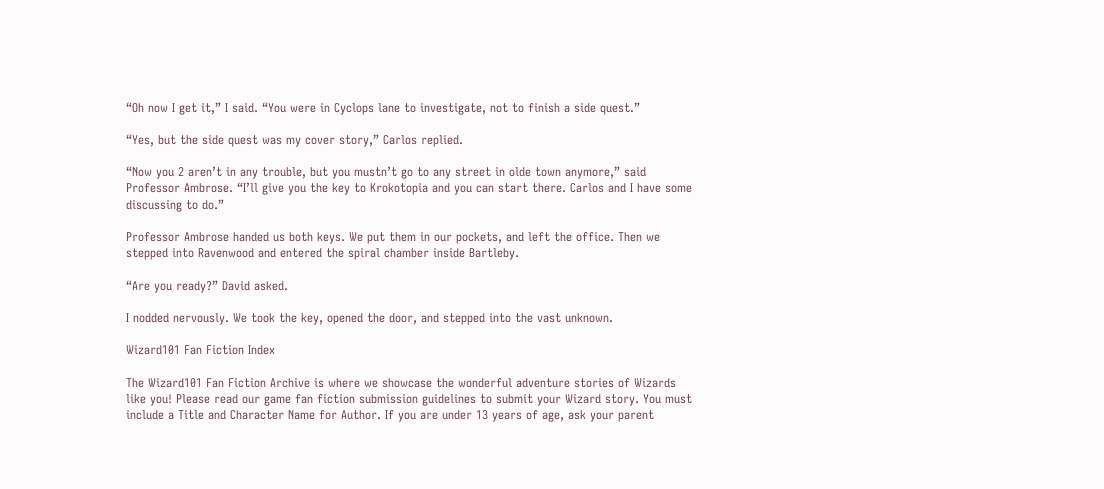“Oh now I get it,” I said. “You were in Cyclops lane to investigate, not to finish a side quest.”

“Yes, but the side quest was my cover story,” Carlos replied.

“Now you 2 aren’t in any trouble, but you mustn’t go to any street in olde town anymore,” said Professor Ambrose. “I’ll give you the key to Krokotopia and you can start there. Carlos and I have some discussing to do.”

Professor Ambrose handed us both keys. We put them in our pockets, and left the office. Then we stepped into Ravenwood and entered the spiral chamber inside Bartleby.

“Are you ready?” David asked.

I nodded nervously. We took the key, opened the door, and stepped into the vast unknown.

Wizard101 Fan Fiction Index

The Wizard101 Fan Fiction Archive is where we showcase the wonderful adventure stories of Wizards like you! Please read our game fan fiction submission guidelines to submit your Wizard story. You must include a Title and Character Name for Author. If you are under 13 years of age, ask your parent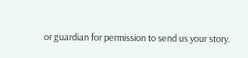or guardian for permission to send us your story.